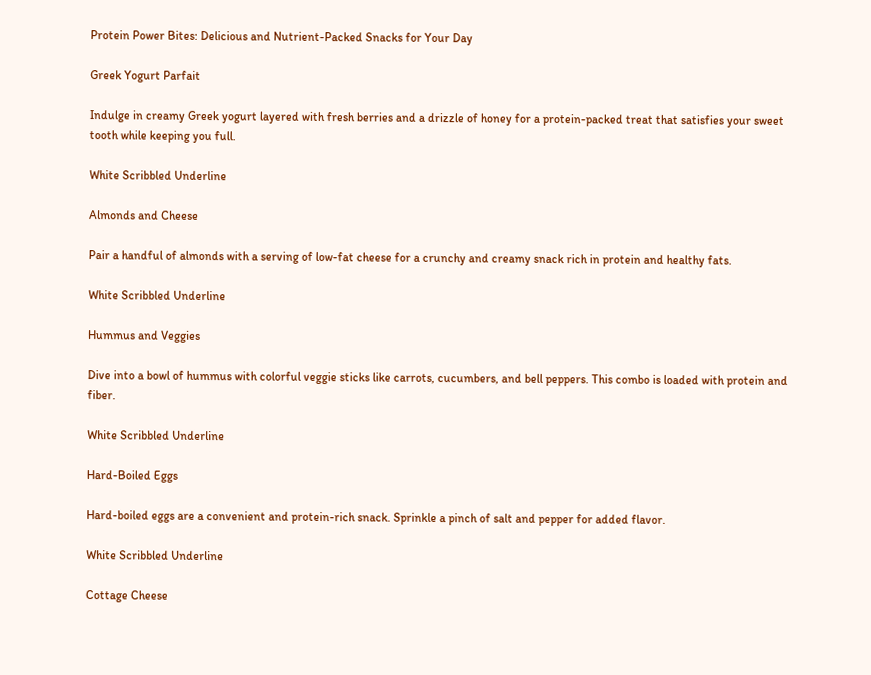Protein Power Bites: Delicious and Nutrient-Packed Snacks for Your Day

Greek Yogurt Parfait

Indulge in creamy Greek yogurt layered with fresh berries and a drizzle of honey for a protein-packed treat that satisfies your sweet tooth while keeping you full.

White Scribbled Underline

Almonds and Cheese

Pair a handful of almonds with a serving of low-fat cheese for a crunchy and creamy snack rich in protein and healthy fats.

White Scribbled Underline

Hummus and Veggies

Dive into a bowl of hummus with colorful veggie sticks like carrots, cucumbers, and bell peppers. This combo is loaded with protein and fiber.

White Scribbled Underline

Hard-Boiled Eggs

Hard-boiled eggs are a convenient and protein-rich snack. Sprinkle a pinch of salt and pepper for added flavor.

White Scribbled Underline

Cottage Cheese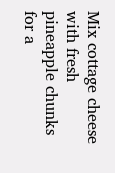Mix cottage cheese with fresh pineapple chunks for a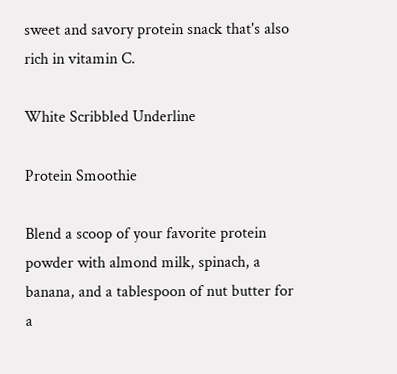sweet and savory protein snack that's also rich in vitamin C.

White Scribbled Underline

Protein Smoothie

Blend a scoop of your favorite protein powder with almond milk, spinach, a banana, and a tablespoon of nut butter for a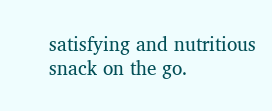satisfying and nutritious snack on the go.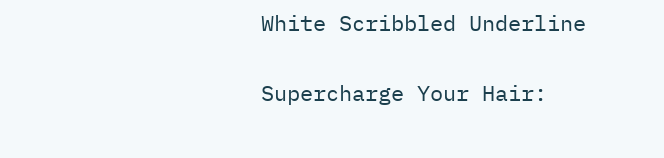White Scribbled Underline

Supercharge Your Hair: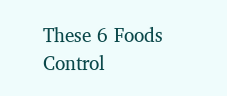These 6 Foods Control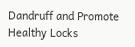Dandruff and Promote Healthy Locks